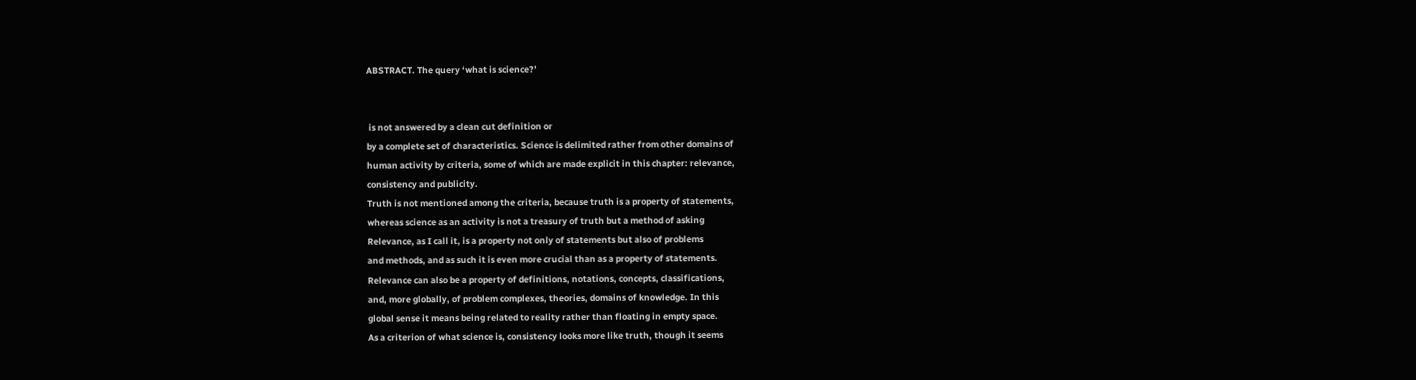ABSTRACT. The query ‘what is science?’


 is not answered by a clean cut definition or
by a complete set of characteristics. Science is delimited rather from other domains of
human activity by criteria, some of which are made explicit in this chapter: relevance,
consistency and publicity.
Truth is not mentioned among the criteria, because truth is a property of statements,
whereas science as an activity is not a treasury of truth but a method of asking
Relevance, as I call it, is a property not only of statements but also of problems
and methods, and as such it is even more crucial than as a property of statements.
Relevance can also be a property of definitions, notations, concepts, classifications,
and, more globally, of problem complexes, theories, domains of knowledge. In this
global sense it means being related to reality rather than floating in empty space.
As a criterion of what science is, consistency looks more like truth, though it seems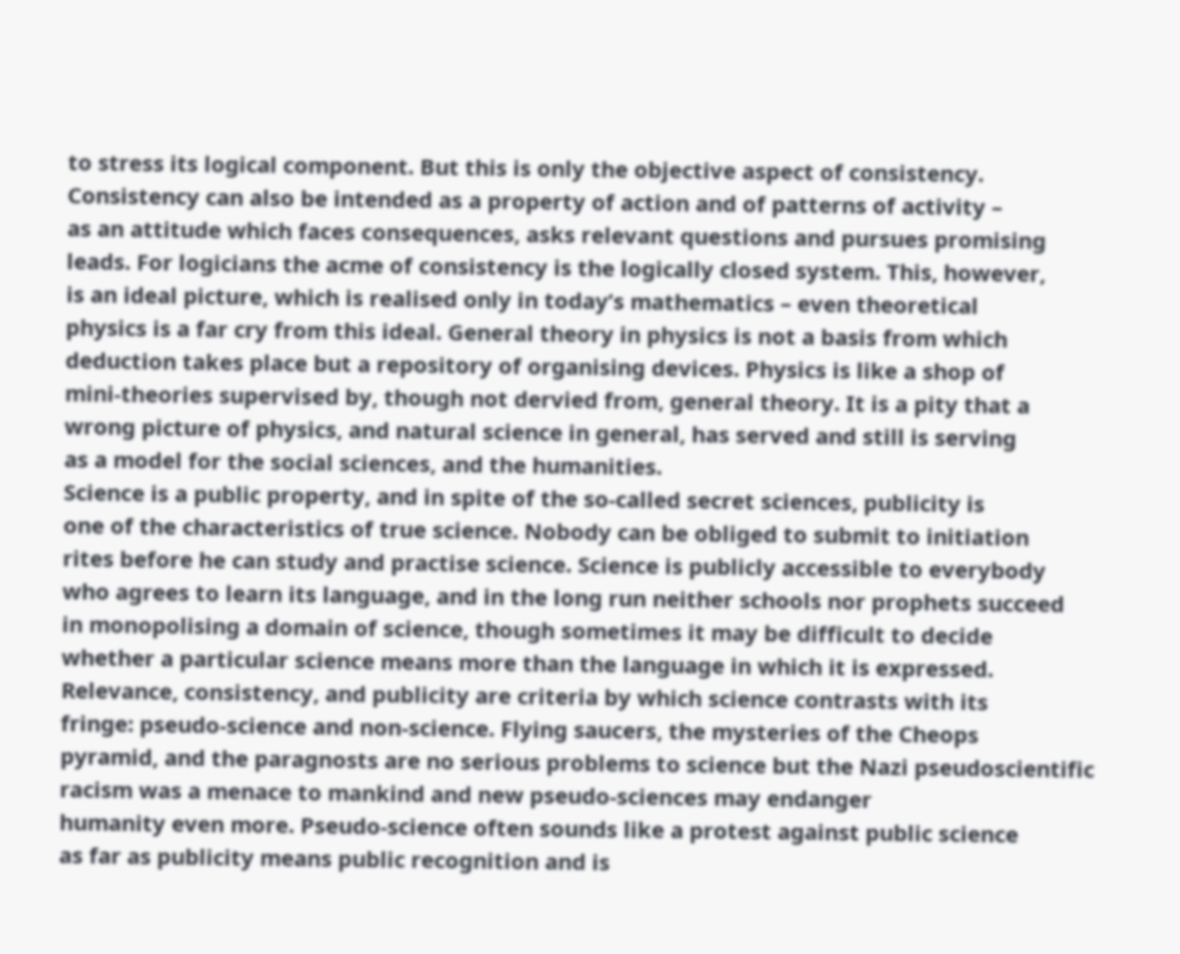to stress its logical component. But this is only the objective aspect of consistency.
Consistency can also be intended as a property of action and of patterns of activity –
as an attitude which faces consequences, asks relevant questions and pursues promising
leads. For logicians the acme of consistency is the logically closed system. This, however,
is an ideal picture, which is realised only in today’s mathematics – even theoretical
physics is a far cry from this ideal. General theory in physics is not a basis from which
deduction takes place but a repository of organising devices. Physics is like a shop of
mini-theories supervised by, though not dervied from, general theory. It is a pity that a
wrong picture of physics, and natural science in general, has served and still is serving
as a model for the social sciences, and the humanities.
Science is a public property, and in spite of the so-called secret sciences, publicity is
one of the characteristics of true science. Nobody can be obliged to submit to initiation
rites before he can study and practise science. Science is publicly accessible to everybody
who agrees to learn its language, and in the long run neither schools nor prophets succeed
in monopolising a domain of science, though sometimes it may be difficult to decide
whether a particular science means more than the language in which it is expressed.
Relevance, consistency, and publicity are criteria by which science contrasts with its
fringe: pseudo-science and non-science. Flying saucers, the mysteries of the Cheops
pyramid, and the paragnosts are no serious problems to science but the Nazi pseudoscientific
racism was a menace to mankind and new pseudo-sciences may endanger
humanity even more. Pseudo-science often sounds like a protest against public science
as far as publicity means public recognition and is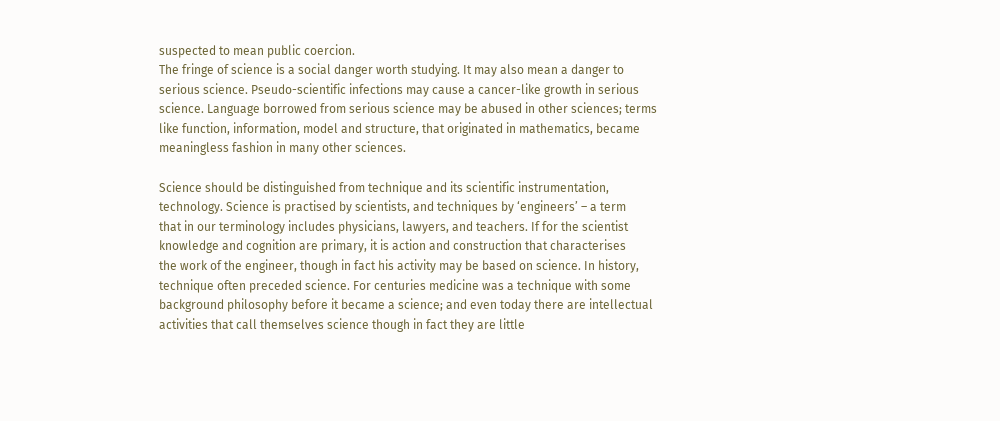suspected to mean public coercion.
The fringe of science is a social danger worth studying. It may also mean a danger to
serious science. Pseudo-scientific infections may cause a cancer-like growth in serious
science. Language borrowed from serious science may be abused in other sciences; terms
like function, information, model and structure, that originated in mathematics, became
meaningless fashion in many other sciences.

Science should be distinguished from technique and its scientific instrumentation,
technology. Science is practised by scientists, and techniques by ‘engineers’ – a term
that in our terminology includes physicians, lawyers, and teachers. If for the scientist
knowledge and cognition are primary, it is action and construction that characterises
the work of the engineer, though in fact his activity may be based on science. In history,
technique often preceded science. For centuries medicine was a technique with some
background philosophy before it became a science; and even today there are intellectual
activities that call themselves science though in fact they are little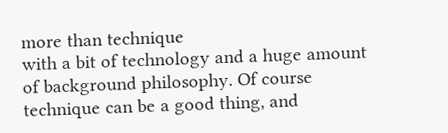more than technique
with a bit of technology and a huge amount of background philosophy. Of course
technique can be a good thing, and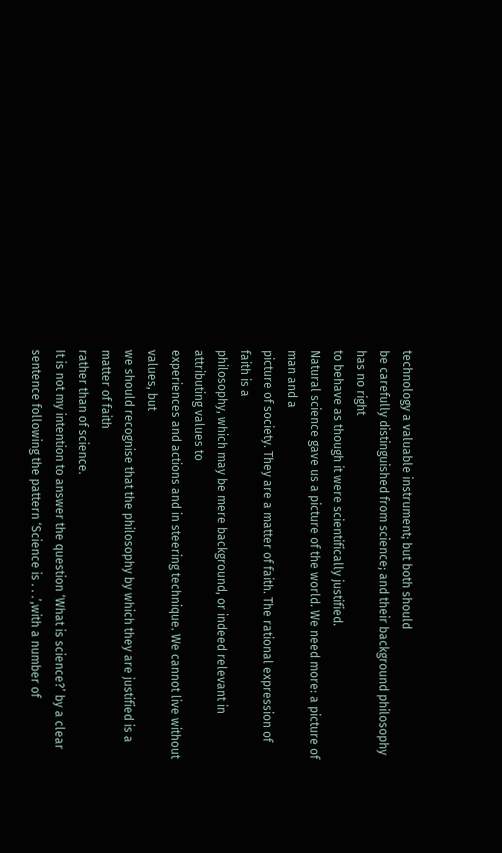technology a valuable instrument; but both should
be carefully distinguished from science; and their background philosophy has no right
to behave as though it were scientifically justified.
Natural science gave us a picture of the world. We need more: a picture of man and a
picture of society. They are a matter of faith. The rational expression of faith is a
philosophy, which may be mere background, or indeed relevant in attributing values to
experiences and actions and in steering technique. We cannot live without values, but
we should recognise that the philosophy by which they are justified is a matter of faith
rather than of science.
It is not my intention to answer the question ‘What is science?’ by a clear
sentence following the pattern ‘Science is . . .’,with a number of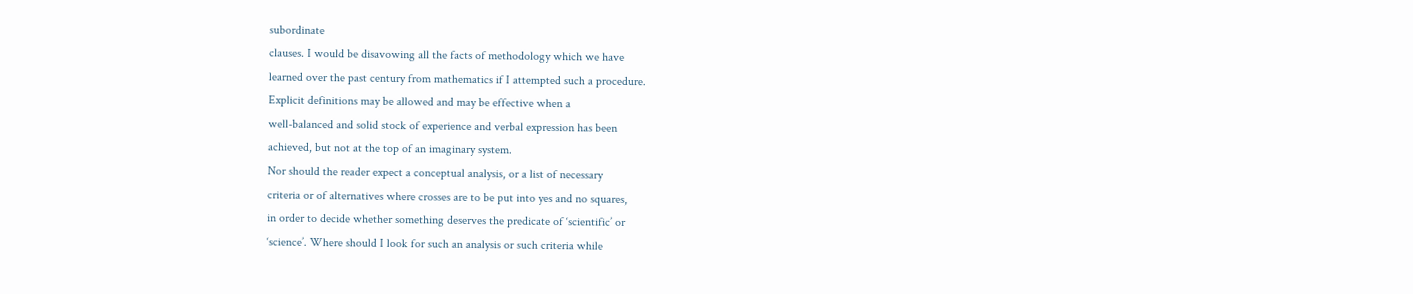subordinate
clauses. I would be disavowing all the facts of methodology which we have
learned over the past century from mathematics if I attempted such a procedure.
Explicit definitions may be allowed and may be effective when a
well-balanced and solid stock of experience and verbal expression has been
achieved, but not at the top of an imaginary system.
Nor should the reader expect a conceptual analysis, or a list of necessary
criteria or of alternatives where crosses are to be put into yes and no squares,
in order to decide whether something deserves the predicate of ‘scientific’ or
‘science’. Where should I look for such an analysis or such criteria while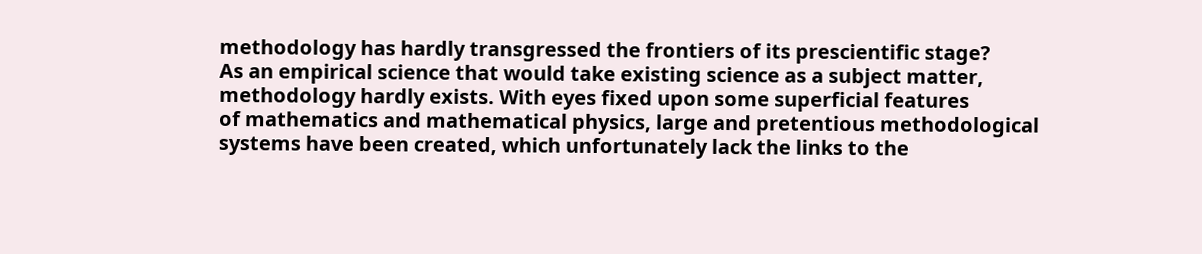methodology has hardly transgressed the frontiers of its prescientific stage?
As an empirical science that would take existing science as a subject matter,
methodology hardly exists. With eyes fixed upon some superficial features
of mathematics and mathematical physics, large and pretentious methodological
systems have been created, which unfortunately lack the links to the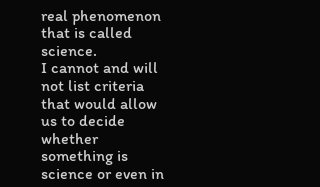real phenomenon that is called science.
I cannot and will not list criteria that would allow us to decide whether
something is science or even in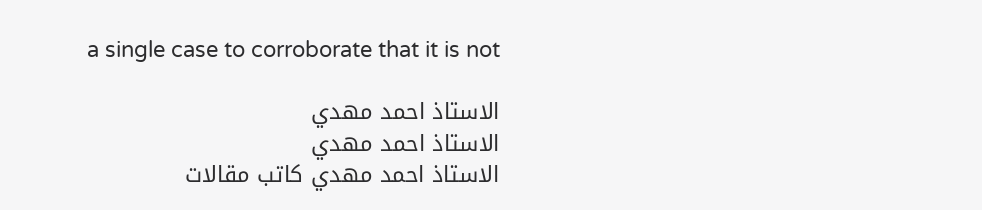a single case to corroborate that it is not

الاستاذ احمد مهدي
الاستاذ احمد مهدي
الاستاذ احمد مهدي كاتب مقالات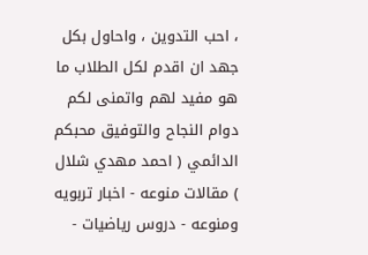، احب التدوين ، واحاول بكل جهد ان اقدم لكل الطلاب ما هو مفيد لهم واتمنى لكم دوام النجاح والتوفيق محبكم الدائمي ( احمد مهدي شلال ) مقالات منوعه - اخبار تربويه ومنوعه - دروس رياضيات -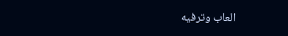العاب وترفيه